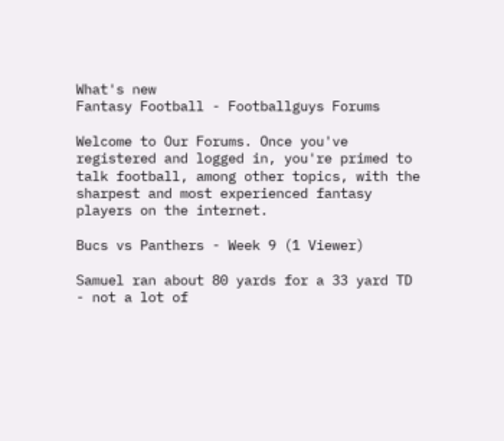What's new
Fantasy Football - Footballguys Forums

Welcome to Our Forums. Once you've registered and logged in, you're primed to talk football, among other topics, with the sharpest and most experienced fantasy players on the internet.

Bucs vs Panthers - Week 9 (1 Viewer)

Samuel ran about 80 yards for a 33 yard TD - not a lot of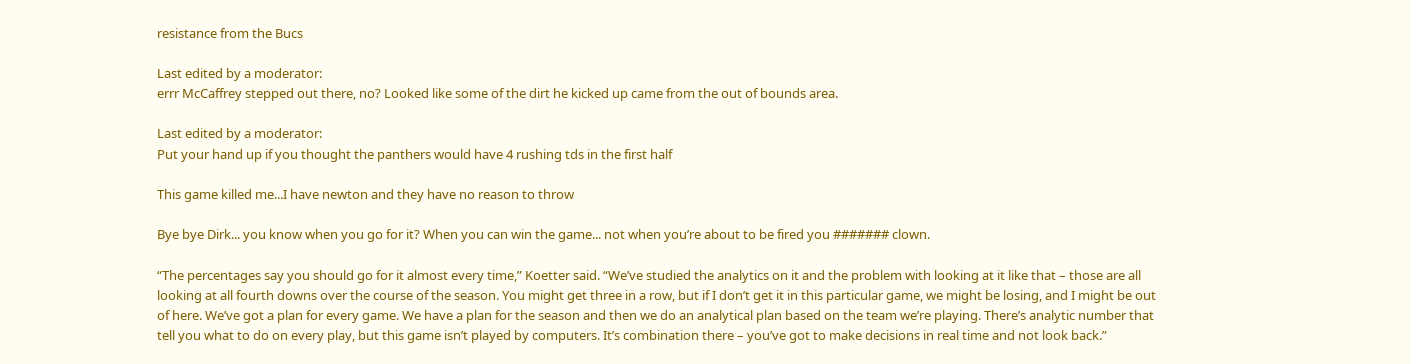resistance from the Bucs

Last edited by a moderator:
errr McCaffrey stepped out there, no? Looked like some of the dirt he kicked up came from the out of bounds area.

Last edited by a moderator:
Put your hand up if you thought the panthers would have 4 rushing tds in the first half

This game killed me...I have newton and they have no reason to throw

Bye bye Dirk... you know when you go for it? When you can win the game... not when you’re about to be fired you ####### clown.

“The percentages say you should go for it almost every time,” Koetter said. “We’ve studied the analytics on it and the problem with looking at it like that – those are all looking at all fourth downs over the course of the season. You might get three in a row, but if I don’t get it in this particular game, we might be losing, and I might be out of here. We’ve got a plan for every game. We have a plan for the season and then we do an analytical plan based on the team we’re playing. There’s analytic number that tell you what to do on every play, but this game isn’t played by computers. It’s combination there – you’ve got to make decisions in real time and not look back.”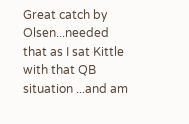Great catch by Olsen...needed that as I sat Kittle with that QB situation ...and am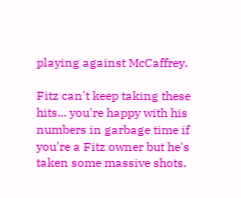playing against McCaffrey.

Fitz can't keep taking these hits... you're happy with his numbers in garbage time if you're a Fitz owner but he's taken some massive shots.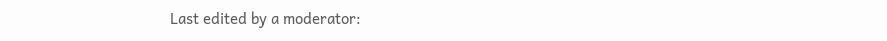Last edited by a moderator: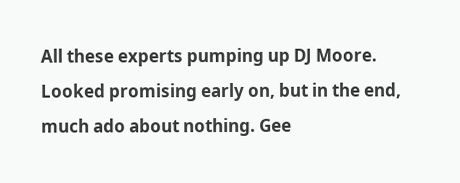All these experts pumping up DJ Moore. Looked promising early on, but in the end, much ado about nothing. Gee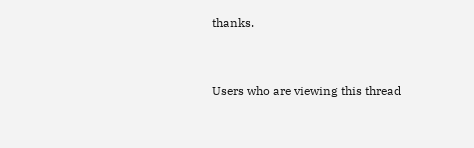thanks.


Users who are viewing this thread